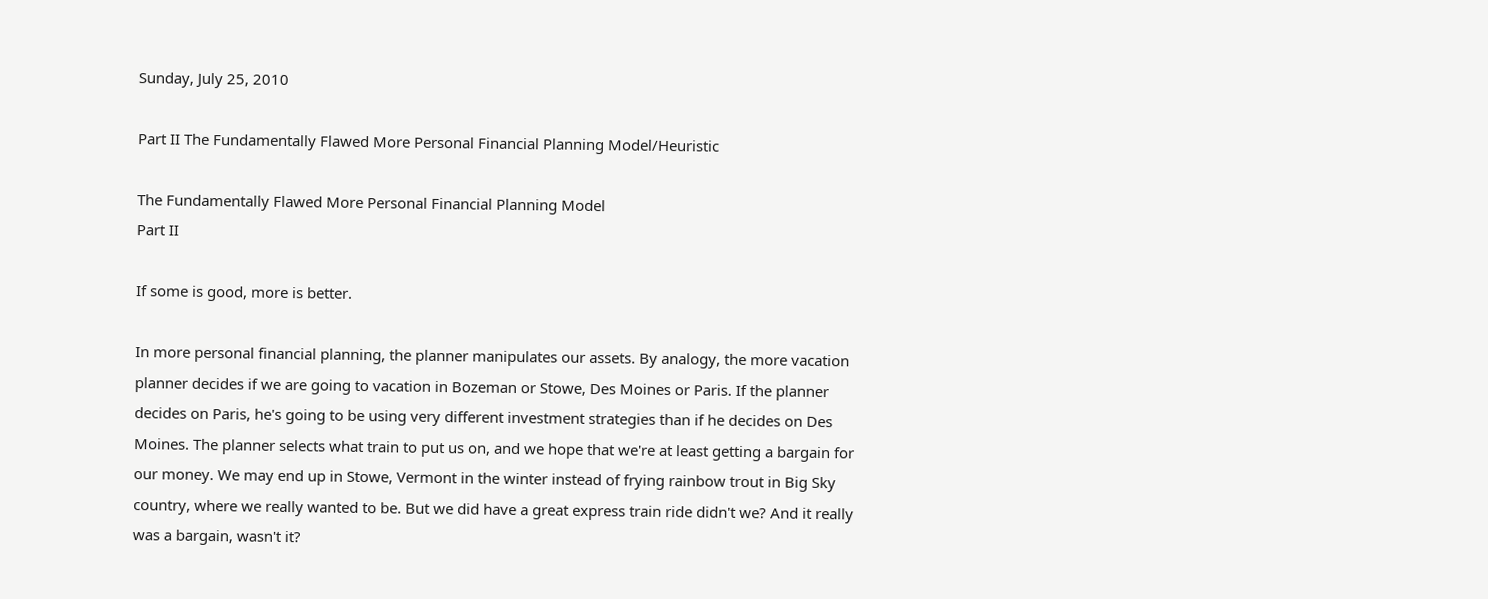Sunday, July 25, 2010

Part II The Fundamentally Flawed More Personal Financial Planning Model/Heuristic

The Fundamentally Flawed More Personal Financial Planning Model
Part II

If some is good, more is better.

In more personal financial planning, the planner manipulates our assets. By analogy, the more vacation planner decides if we are going to vacation in Bozeman or Stowe, Des Moines or Paris. If the planner decides on Paris, he's going to be using very different investment strategies than if he decides on Des Moines. The planner selects what train to put us on, and we hope that we're at least getting a bargain for our money. We may end up in Stowe, Vermont in the winter instead of frying rainbow trout in Big Sky country, where we really wanted to be. But we did have a great express train ride didn't we? And it really was a bargain, wasn't it?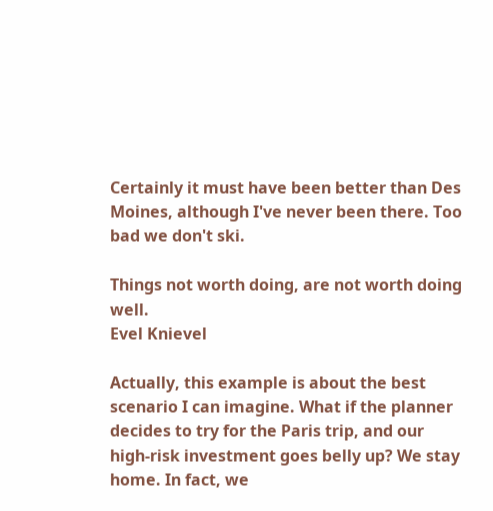Certainly it must have been better than Des Moines, although I've never been there. Too bad we don't ski.

Things not worth doing, are not worth doing well.
Evel Knievel

Actually, this example is about the best scenario I can imagine. What if the planner decides to try for the Paris trip, and our high‑risk investment goes belly up? We stay home. In fact, we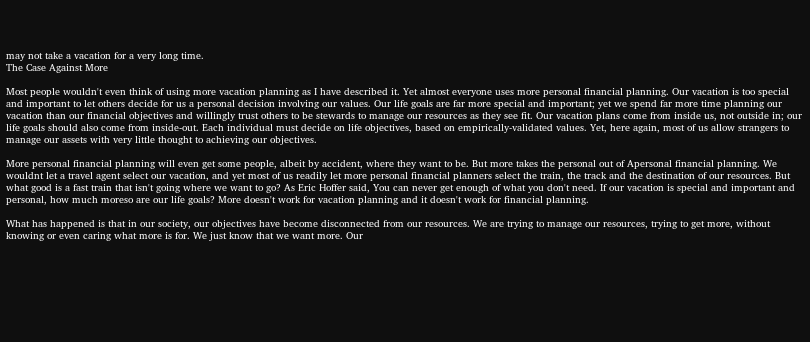may not take a vacation for a very long time.
The Case Against More

Most people wouldn't even think of using more vacation planning as I have described it. Yet almost everyone uses more personal financial planning. Our vacation is too special and important to let others decide for us a personal decision involving our values. Our life goals are far more special and important; yet we spend far more time planning our vacation than our financial objectives and willingly trust others to be stewards to manage our resources as they see fit. Our vacation plans come from inside us, not outside in; our life goals should also come from inside‑out. Each individual must decide on life objectives, based on empirically‑validated values. Yet, here again, most of us allow strangers to manage our assets with very little thought to achieving our objectives.

More personal financial planning will even get some people, albeit by accident, where they want to be. But more takes the personal out of Apersonal financial planning. We wouldnt let a travel agent select our vacation, and yet most of us readily let more personal financial planners select the train, the track and the destination of our resources. But what good is a fast train that isn't going where we want to go? As Eric Hoffer said, You can never get enough of what you don't need. If our vacation is special and important and personal, how much moreso are our life goals? More doesn't work for vacation planning and it doesn't work for financial planning.

What has happened is that in our society, our objectives have become disconnected from our resources. We are trying to manage our resources, trying to get more, without knowing or even caring what more is for. We just know that we want more. Our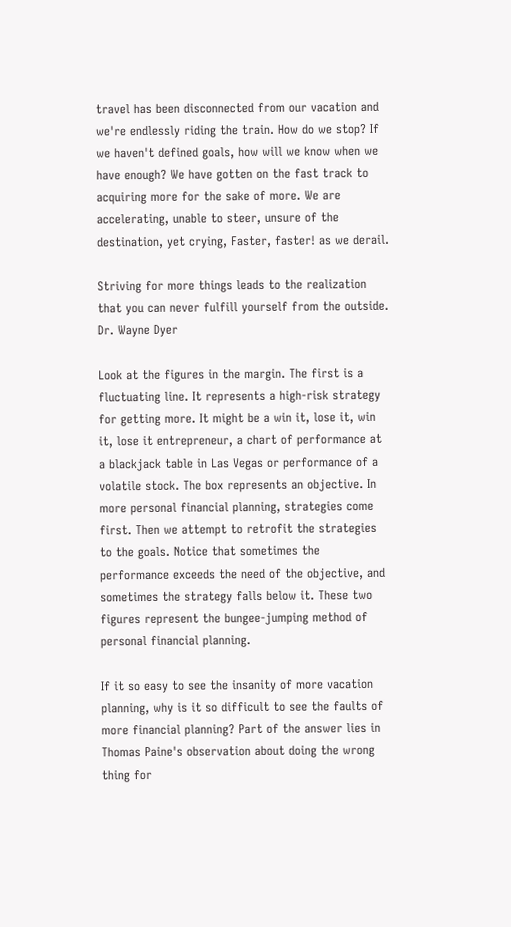travel has been disconnected from our vacation and we're endlessly riding the train. How do we stop? If we haven't defined goals, how will we know when we have enough? We have gotten on the fast track to acquiring more for the sake of more. We are accelerating, unable to steer, unsure of the destination, yet crying, Faster, faster! as we derail.

Striving for more things leads to the realization that you can never fulfill yourself from the outside.
Dr. Wayne Dyer

Look at the figures in the margin. The first is a fluctuating line. It represents a high‑risk strategy for getting more. It might be a win it, lose it, win it, lose it entrepreneur, a chart of performance at a blackjack table in Las Vegas or performance of a volatile stock. The box represents an objective. In more personal financial planning, strategies come first. Then we attempt to retrofit the strategies to the goals. Notice that sometimes the performance exceeds the need of the objective, and sometimes the strategy falls below it. These two figures represent the bungee‑jumping method of personal financial planning.

If it so easy to see the insanity of more vacation planning, why is it so difficult to see the faults of more financial planning? Part of the answer lies in Thomas Paine's observation about doing the wrong thing for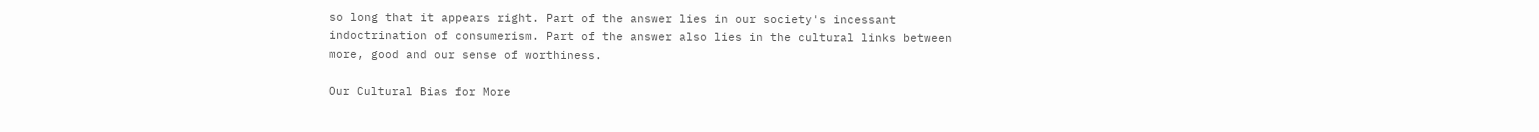so long that it appears right. Part of the answer lies in our society's incessant indoctrination of consumerism. Part of the answer also lies in the cultural links between more, good and our sense of worthiness.

Our Cultural Bias for More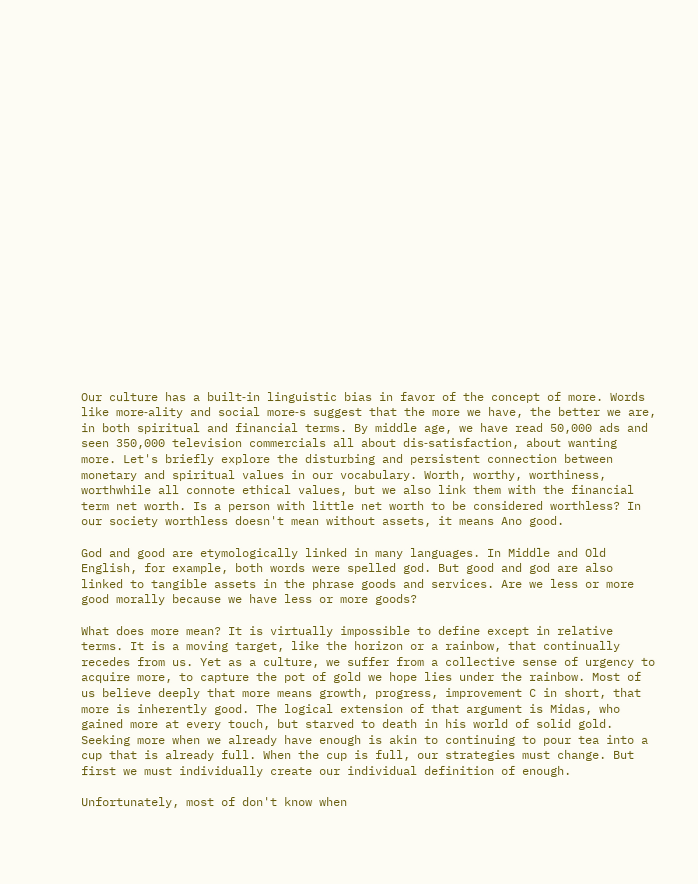Our culture has a built‑in linguistic bias in favor of the concept of more. Words like more‑ality and social more‑s suggest that the more we have, the better we are, in both spiritual and financial terms. By middle age, we have read 50,000 ads and seen 350,000 television commercials all about dis‑satisfaction, about wanting more. Let's briefly explore the disturbing and persistent connection between monetary and spiritual values in our vocabulary. Worth, worthy, worthiness, worthwhile all connote ethical values, but we also link them with the financial term net worth. Is a person with little net worth to be considered worthless? In our society worthless doesn't mean without assets, it means Ano good.

God and good are etymologically linked in many languages. In Middle and Old English, for example, both words were spelled god. But good and god are also linked to tangible assets in the phrase goods and services. Are we less or more good morally because we have less or more goods?

What does more mean? It is virtually impossible to define except in relative terms. It is a moving target, like the horizon or a rainbow, that continually recedes from us. Yet as a culture, we suffer from a collective sense of urgency to acquire more, to capture the pot of gold we hope lies under the rainbow. Most of us believe deeply that more means growth, progress, improvement C in short, that more is inherently good. The logical extension of that argument is Midas, who gained more at every touch, but starved to death in his world of solid gold. Seeking more when we already have enough is akin to continuing to pour tea into a cup that is already full. When the cup is full, our strategies must change. But first we must individually create our individual definition of enough.

Unfortunately, most of don't know when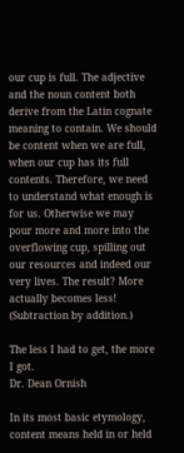our cup is full. The adjective and the noun content both derive from the Latin cognate meaning to contain. We should be content when we are full, when our cup has its full contents. Therefore, we need to understand what enough is for us. Otherwise we may pour more and more into the overflowing cup, spilling out our resources and indeed our very lives. The result? More actually becomes less! (Subtraction by addition.)

The less I had to get, the more I got.
Dr. Dean Ornish

In its most basic etymology, content means held in or held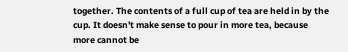together. The contents of a full cup of tea are held in by the cup. It doesn't make sense to pour in more tea, because more cannot be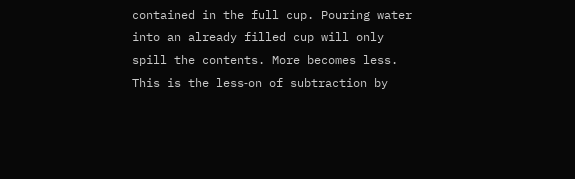contained in the full cup. Pouring water into an already filled cup will only spill the contents. More becomes less. This is the less‑on of subtraction by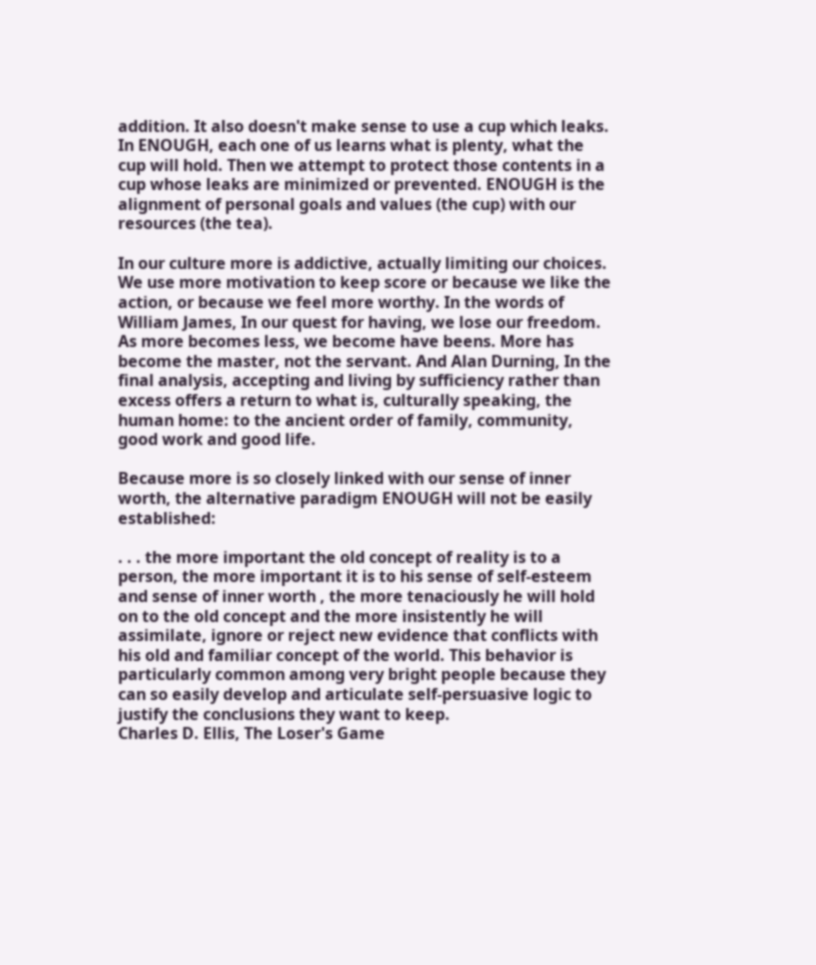addition. It also doesn't make sense to use a cup which leaks. In ENOUGH, each one of us learns what is plenty, what the cup will hold. Then we attempt to protect those contents in a cup whose leaks are minimized or prevented. ENOUGH is the alignment of personal goals and values (the cup) with our resources (the tea).

In our culture more is addictive, actually limiting our choices. We use more motivation to keep score or because we like the action, or because we feel more worthy. In the words of William James, In our quest for having, we lose our freedom. As more becomes less, we become have beens. More has become the master, not the servant. And Alan Durning, In the final analysis, accepting and living by sufficiency rather than excess offers a return to what is, culturally speaking, the human home: to the ancient order of family, community, good work and good life.

Because more is so closely linked with our sense of inner worth, the alternative paradigm ENOUGH will not be easily established:

. . . the more important the old concept of reality is to a person, the more important it is to his sense of self‑esteem and sense of inner worth , the more tenaciously he will hold on to the old concept and the more insistently he will assimilate, ignore or reject new evidence that conflicts with his old and familiar concept of the world. This behavior is particularly common among very bright people because they can so easily develop and articulate self‑persuasive logic to justify the conclusions they want to keep.
Charles D. Ellis, The Loser's Game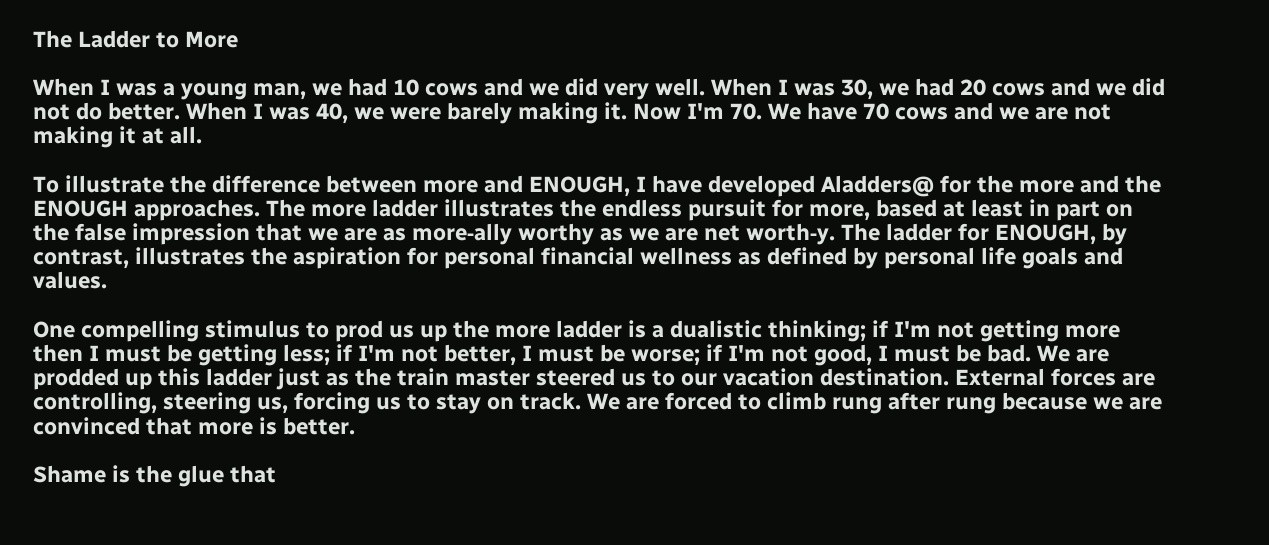The Ladder to More

When I was a young man, we had 10 cows and we did very well. When I was 30, we had 20 cows and we did not do better. When I was 40, we were barely making it. Now I'm 70. We have 70 cows and we are not making it at all.

To illustrate the difference between more and ENOUGH, I have developed Aladders@ for the more and the ENOUGH approaches. The more ladder illustrates the endless pursuit for more, based at least in part on the false impression that we are as more‑ally worthy as we are net worth‑y. The ladder for ENOUGH, by contrast, illustrates the aspiration for personal financial wellness as defined by personal life goals and values.

One compelling stimulus to prod us up the more ladder is a dualistic thinking; if I'm not getting more then I must be getting less; if I'm not better, I must be worse; if I'm not good, I must be bad. We are prodded up this ladder just as the train master steered us to our vacation destination. External forces are controlling, steering us, forcing us to stay on track. We are forced to climb rung after rung because we are convinced that more is better.

Shame is the glue that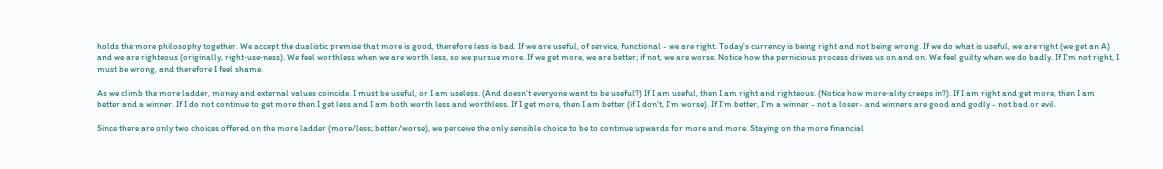holds the more philosophy together. We accept the dualistic premise that more is good, therefore less is bad. If we are useful, of service, functional - we are right. Today's currency is being right and not being wrong. If we do what is useful, we are right (we get an A) and we are righteous (originally, right‑use‑ness). We feel worthless when we are worth less, so we pursue more. If we get more, we are better; if not, we are worse. Notice how the pernicious process drives us on and on. We feel guilty when we do badly. If I'm not right, I must be wrong, and therefore I feel shame.

As we climb the more ladder, money and external values coincide. I must be useful, or I am useless. (And doesn't everyone want to be useful?) If I am useful, then I am right and righteous. (Notice how more‑ality creeps in?). If I am right and get more, then I am better and a winner. If I do not continue to get more then I get less and I am both worth less and worthless. If I get more, then I am better (if I don't, I'm worse). If I'm better, I'm a winner - not a loser- and winners are good and godly - not bad or evil.

Since there are only two choices offered on the more ladder (more/less; better/worse), we perceive the only sensible choice to be to continue upwards for more and more. Staying on the more financial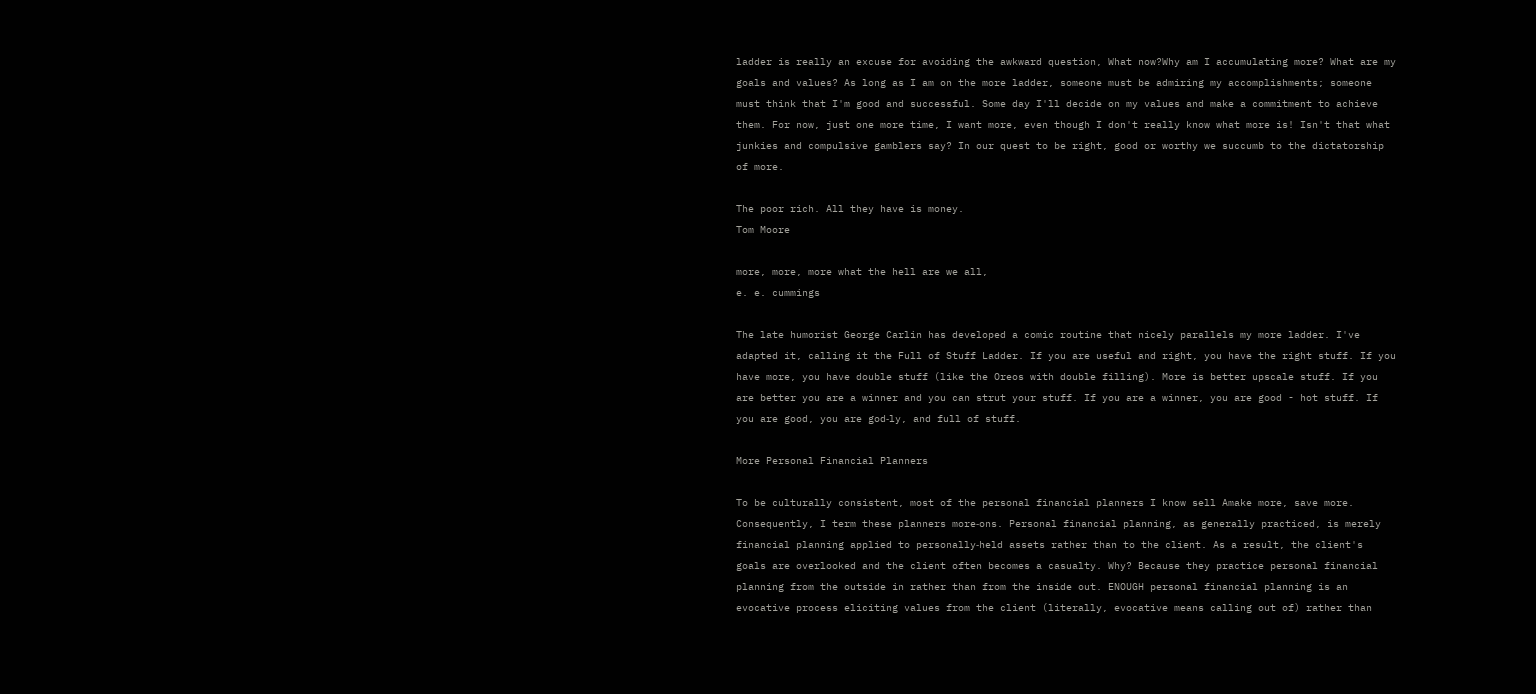ladder is really an excuse for avoiding the awkward question, What now?Why am I accumulating more? What are my goals and values? As long as I am on the more ladder, someone must be admiring my accomplishments; someone must think that I'm good and successful. Some day I'll decide on my values and make a commitment to achieve them. For now, just one more time, I want more, even though I don't really know what more is! Isn't that what junkies and compulsive gamblers say? In our quest to be right, good or worthy we succumb to the dictatorship of more.

The poor rich. All they have is money.
Tom Moore

more, more, more what the hell are we all,
e. e. cummings

The late humorist George Carlin has developed a comic routine that nicely parallels my more ladder. I've adapted it, calling it the Full of Stuff Ladder. If you are useful and right, you have the right stuff. If you have more, you have double stuff (like the Oreos with double filling). More is better upscale stuff. If you are better you are a winner and you can strut your stuff. If you are a winner, you are good - hot stuff. If you are good, you are god‑ly, and full of stuff.

More Personal Financial Planners

To be culturally consistent, most of the personal financial planners I know sell Amake more, save more. Consequently, I term these planners more‑ons. Personal financial planning, as generally practiced, is merely financial planning applied to personally‑held assets rather than to the client. As a result, the client's goals are overlooked and the client often becomes a casualty. Why? Because they practice personal financial planning from the outside in rather than from the inside out. ENOUGH personal financial planning is an evocative process eliciting values from the client (literally, evocative means calling out of) rather than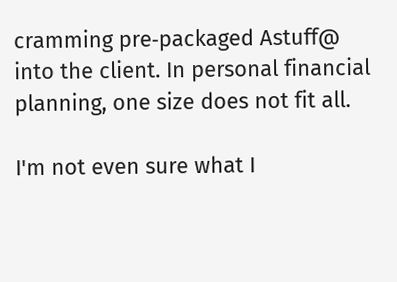cramming pre‑packaged Astuff@ into the client. In personal financial planning, one size does not fit all.

I'm not even sure what I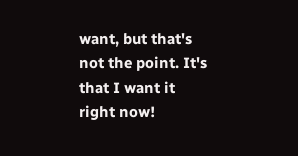want, but that's not the point. It's that I want it right now!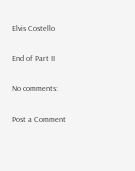Elvis Costello

End of Part II

No comments:

Post a Comment